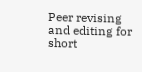Peer revising and editing for short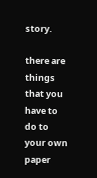story.

there are things that you have to do to your own paper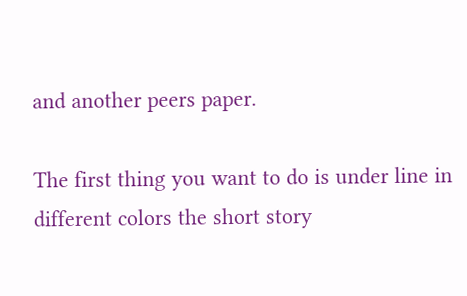and another peers paper.

The first thing you want to do is under line in different colors the short story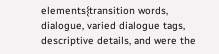elements{transition words, dialogue, varied dialogue tags, descriptive details, and were the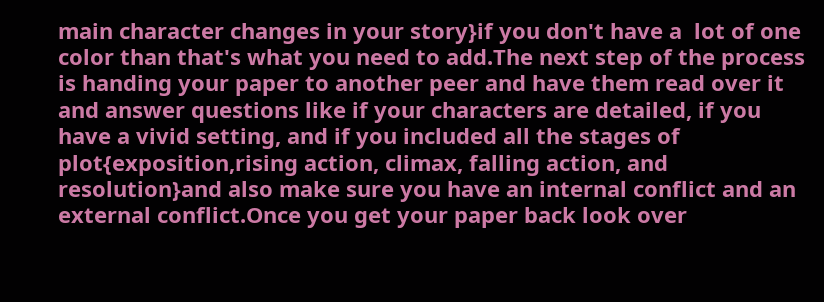main character changes in your story}if you don't have a  lot of one color than that's what you need to add.The next step of the process is handing your paper to another peer and have them read over it and answer questions like if your characters are detailed, if you have a vivid setting, and if you included all the stages of plot{exposition,rising action, climax, falling action, and resolution}and also make sure you have an internal conflict and an external conflict.Once you get your paper back look over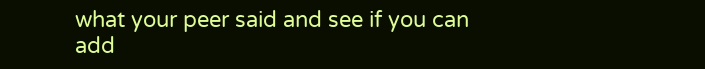what your peer said and see if you can add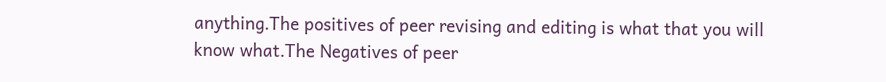anything.The positives of peer revising and editing is what that you will know what.The Negatives of peer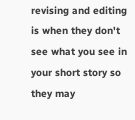revising and editing is when they don't see what you see in your short story so they may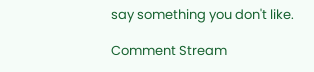say something you don't like.

Comment Stream